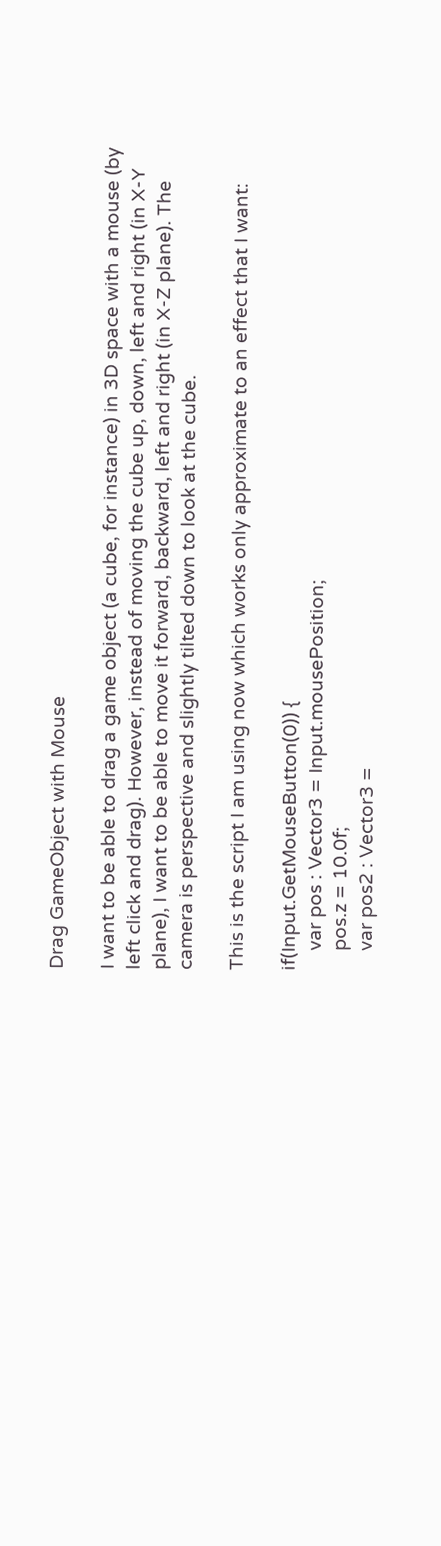Drag GameObject with Mouse

I want to be able to drag a game object (a cube, for instance) in 3D space with a mouse (by left click and drag). However, instead of moving the cube up, down, left and right (in X-Y plane), I want to be able to move it forward, backward, left and right (in X-Z plane). The camera is perspective and slightly tilted down to look at the cube.

This is the script I am using now which works only approximate to an effect that I want:

if(Input.GetMouseButton(0)) {
    var pos : Vector3 = Input.mousePosition;
    pos.z = 10.0f;
    var pos2 : Vector3 =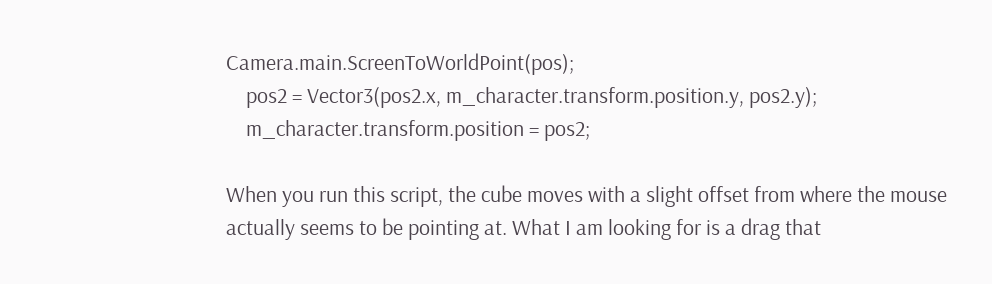Camera.main.ScreenToWorldPoint(pos);
    pos2 = Vector3(pos2.x, m_character.transform.position.y, pos2.y);
    m_character.transform.position = pos2;

When you run this script, the cube moves with a slight offset from where the mouse actually seems to be pointing at. What I am looking for is a drag that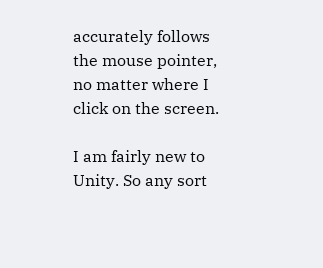accurately follows the mouse pointer, no matter where I click on the screen.

I am fairly new to Unity. So any sort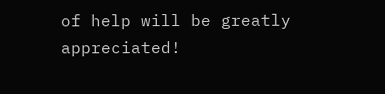of help will be greatly appreciated!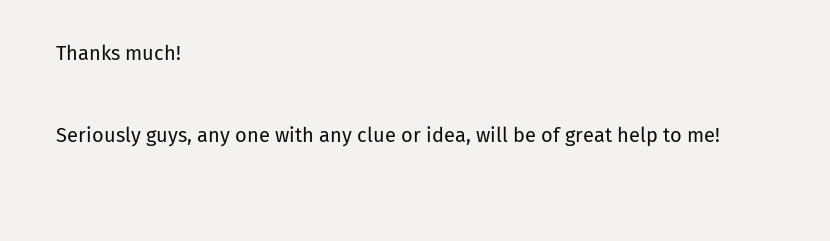Thanks much!

Seriously guys, any one with any clue or idea, will be of great help to me!